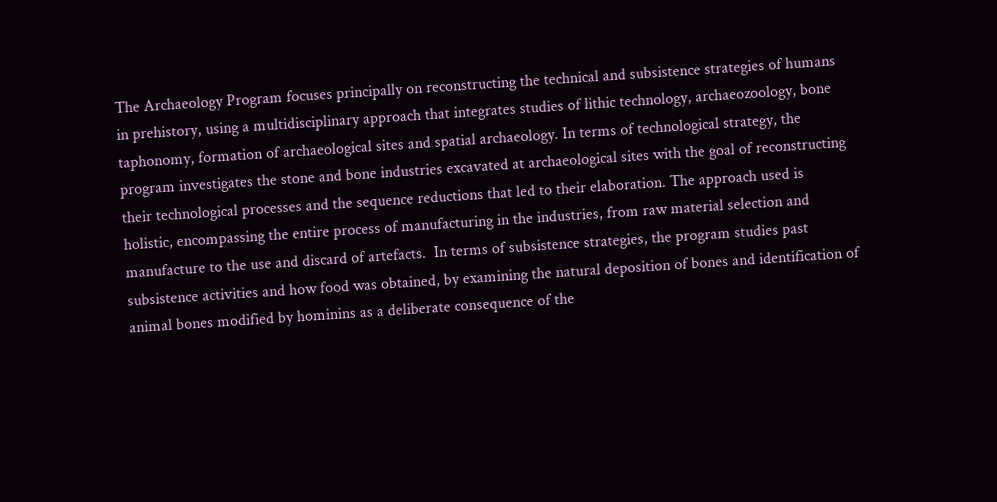The Archaeology Program focuses principally on reconstructing the technical and subsistence strategies of humans in prehistory, using a multidisciplinary approach that integrates studies of lithic technology, archaeozoology, bone taphonomy, formation of archaeological sites and spatial archaeology. In terms of technological strategy, the program investigates the stone and bone industries excavated at archaeological sites with the goal of reconstructing their technological processes and the sequence reductions that led to their elaboration. The approach used is holistic, encompassing the entire process of manufacturing in the industries, from raw material selection and manufacture to the use and discard of artefacts.  In terms of subsistence strategies, the program studies past subsistence activities and how food was obtained, by examining the natural deposition of bones and identification of animal bones modified by hominins as a deliberate consequence of the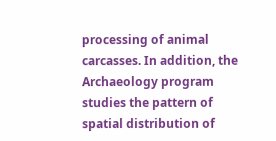processing of animal carcasses. In addition, the Archaeology program studies the pattern of spatial distribution of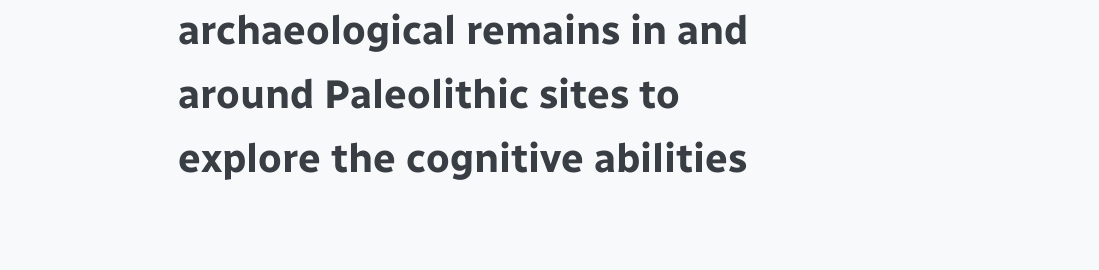archaeological remains in and around Paleolithic sites to explore the cognitive abilities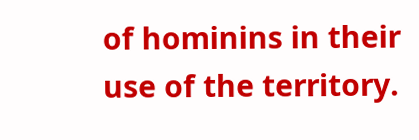of hominins in their use of the territory.